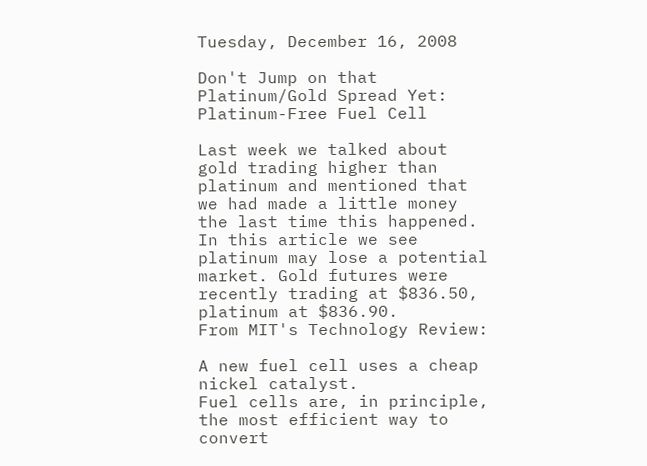Tuesday, December 16, 2008

Don't Jump on that Platinum/Gold Spread Yet: Platinum-Free Fuel Cell

Last week we talked about gold trading higher than platinum and mentioned that we had made a little money the last time this happened. In this article we see platinum may lose a potential market. Gold futures were recently trading at $836.50, platinum at $836.90.
From MIT's Technology Review:

A new fuel cell uses a cheap nickel catalyst.
Fuel cells are, in principle, the most efficient way to convert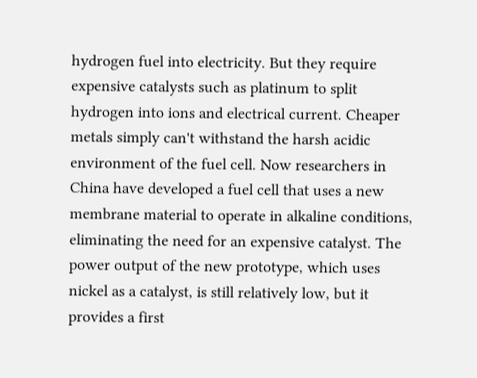hydrogen fuel into electricity. But they require expensive catalysts such as platinum to split hydrogen into ions and electrical current. Cheaper metals simply can't withstand the harsh acidic environment of the fuel cell. Now researchers in China have developed a fuel cell that uses a new membrane material to operate in alkaline conditions, eliminating the need for an expensive catalyst. The power output of the new prototype, which uses nickel as a catalyst, is still relatively low, but it provides a first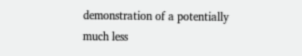demonstration of a potentially much less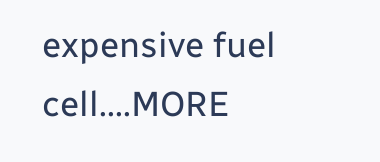expensive fuel cell....MORE